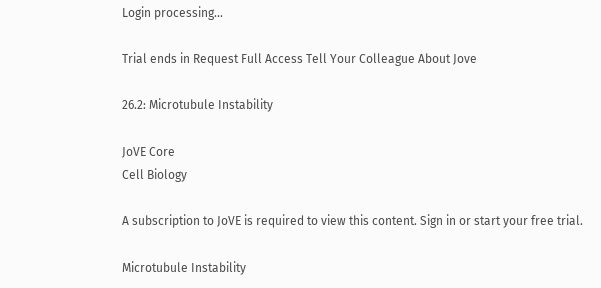Login processing...

Trial ends in Request Full Access Tell Your Colleague About Jove

26.2: Microtubule Instability

JoVE Core
Cell Biology

A subscription to JoVE is required to view this content. Sign in or start your free trial.

Microtubule Instability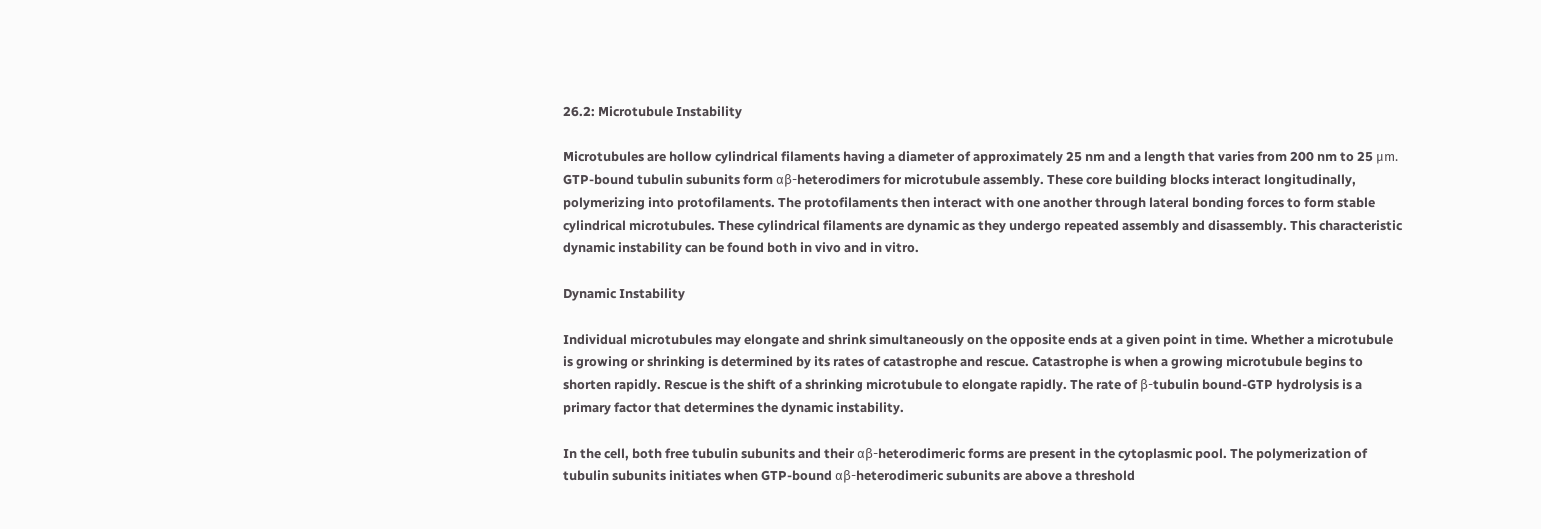26.2: Microtubule Instability

Microtubules are hollow cylindrical filaments having a diameter of approximately 25 nm and a length that varies from 200 nm to 25 μm. GTP-bound tubulin subunits form αβ-heterodimers for microtubule assembly. These core building blocks interact longitudinally, polymerizing into protofilaments. The protofilaments then interact with one another through lateral bonding forces to form stable cylindrical microtubules. These cylindrical filaments are dynamic as they undergo repeated assembly and disassembly. This characteristic dynamic instability can be found both in vivo and in vitro.

Dynamic Instability

Individual microtubules may elongate and shrink simultaneously on the opposite ends at a given point in time. Whether a microtubule is growing or shrinking is determined by its rates of catastrophe and rescue. Catastrophe is when a growing microtubule begins to shorten rapidly. Rescue is the shift of a shrinking microtubule to elongate rapidly. The rate of β-tubulin bound-GTP hydrolysis is a primary factor that determines the dynamic instability.

In the cell, both free tubulin subunits and their αβ-heterodimeric forms are present in the cytoplasmic pool. The polymerization of tubulin subunits initiates when GTP-bound αβ-heterodimeric subunits are above a threshold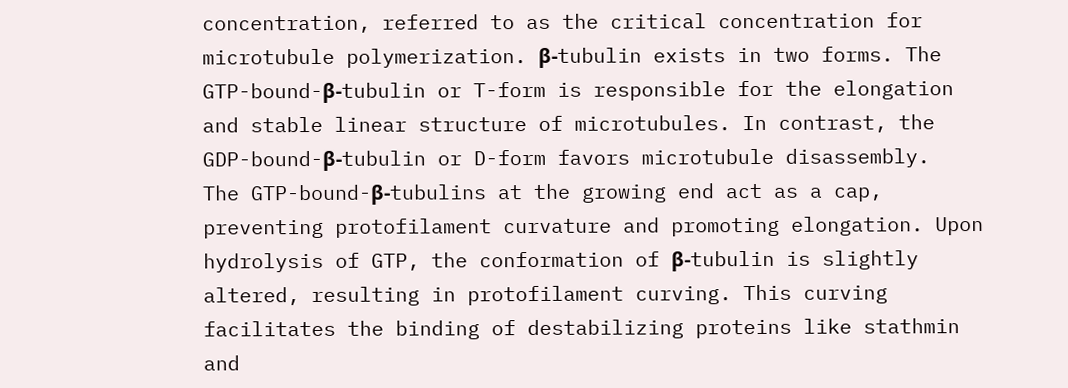concentration, referred to as the critical concentration for microtubule polymerization. β-tubulin exists in two forms. The GTP-bound-β-tubulin or T-form is responsible for the elongation and stable linear structure of microtubules. In contrast, the GDP-bound-β-tubulin or D-form favors microtubule disassembly.   The GTP-bound-β-tubulins at the growing end act as a cap, preventing protofilament curvature and promoting elongation. Upon hydrolysis of GTP, the conformation of β-tubulin is slightly altered, resulting in protofilament curving. This curving facilitates the binding of destabilizing proteins like stathmin and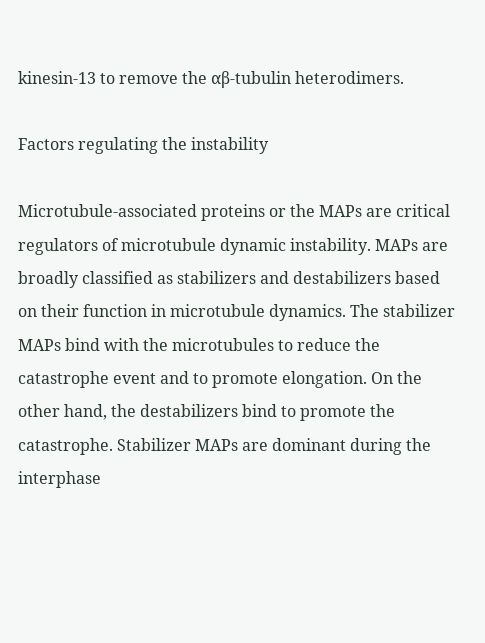kinesin-13 to remove the αβ-tubulin heterodimers.

Factors regulating the instability

Microtubule-associated proteins or the MAPs are critical regulators of microtubule dynamic instability. MAPs are broadly classified as stabilizers and destabilizers based on their function in microtubule dynamics. The stabilizer MAPs bind with the microtubules to reduce the catastrophe event and to promote elongation. On the other hand, the destabilizers bind to promote the catastrophe. Stabilizer MAPs are dominant during the interphase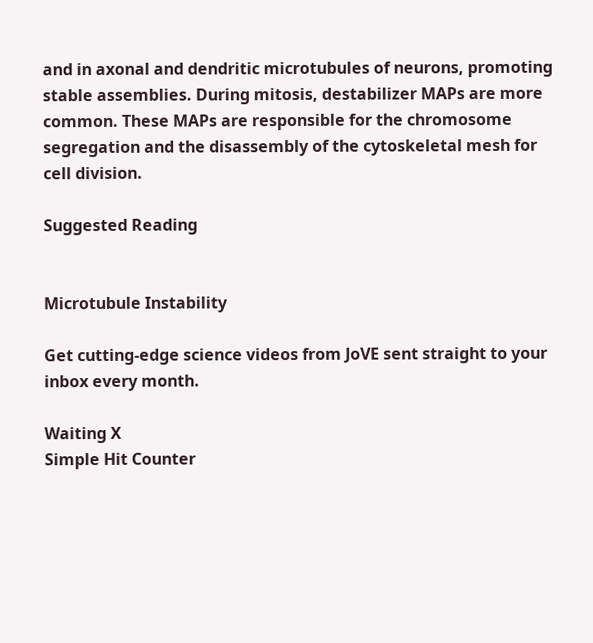and in axonal and dendritic microtubules of neurons, promoting stable assemblies. During mitosis, destabilizer MAPs are more common. These MAPs are responsible for the chromosome segregation and the disassembly of the cytoskeletal mesh for cell division.

Suggested Reading


Microtubule Instability

Get cutting-edge science videos from JoVE sent straight to your inbox every month.

Waiting X
Simple Hit Counter